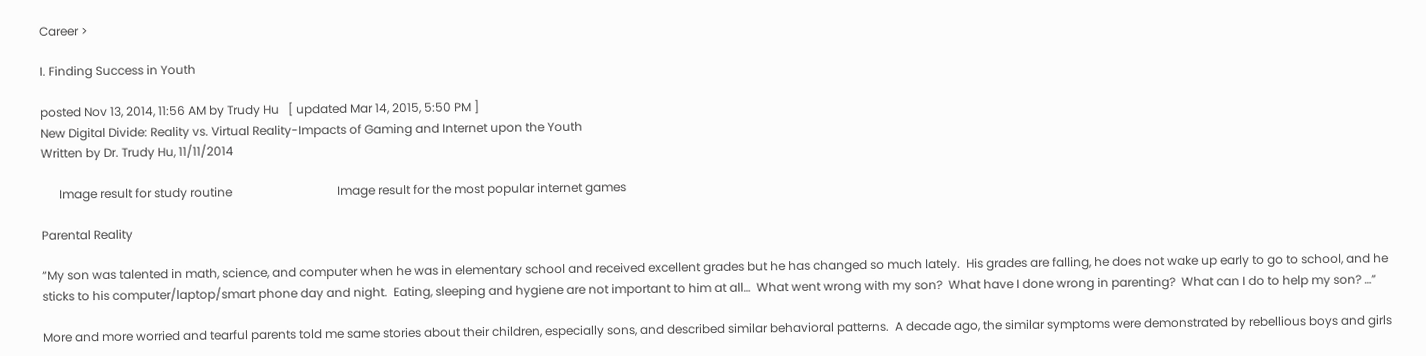Career >

I. Finding Success in Youth

posted Nov 13, 2014, 11:56 AM by Trudy Hu   [ updated Mar 14, 2015, 5:50 PM ]
New Digital Divide: Reality vs. Virtual Reality-Impacts of Gaming and Internet upon the Youth
Written by Dr. Trudy Hu, 11/11/2014

      Image result for study routine                                   Image result for the most popular internet games

Parental Reality

“My son was talented in math, science, and computer when he was in elementary school and received excellent grades but he has changed so much lately.  His grades are falling, he does not wake up early to go to school, and he sticks to his computer/laptop/smart phone day and night.  Eating, sleeping and hygiene are not important to him at all…  What went wrong with my son?  What have I done wrong in parenting?  What can I do to help my son? …”

More and more worried and tearful parents told me same stories about their children, especially sons, and described similar behavioral patterns.  A decade ago, the similar symptoms were demonstrated by rebellious boys and girls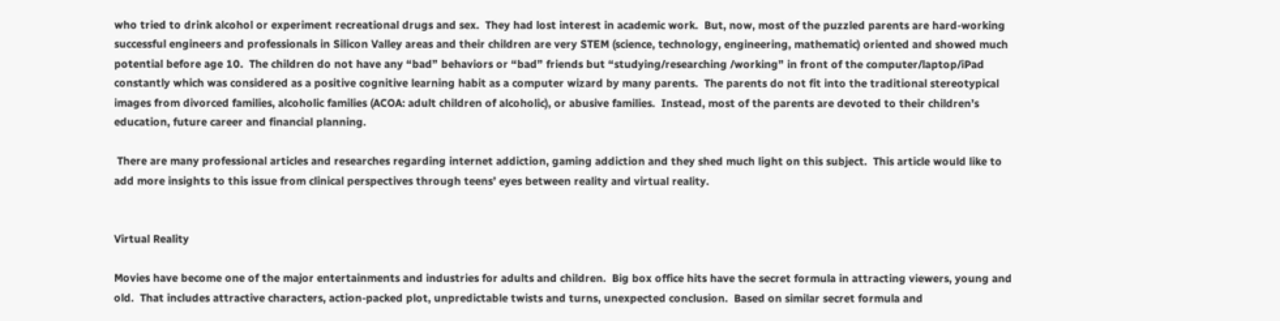who tried to drink alcohol or experiment recreational drugs and sex.  They had lost interest in academic work.  But, now, most of the puzzled parents are hard-working successful engineers and professionals in Silicon Valley areas and their children are very STEM (science, technology, engineering, mathematic) oriented and showed much potential before age 10.  The children do not have any “bad” behaviors or “bad” friends but “studying/researching /working” in front of the computer/laptop/iPad constantly which was considered as a positive cognitive learning habit as a computer wizard by many parents.  The parents do not fit into the traditional stereotypical images from divorced families, alcoholic families (ACOA: adult children of alcoholic), or abusive families.  Instead, most of the parents are devoted to their children’s education, future career and financial planning.

 There are many professional articles and researches regarding internet addiction, gaming addiction and they shed much light on this subject.  This article would like to add more insights to this issue from clinical perspectives through teens’ eyes between reality and virtual reality.


Virtual Reality

Movies have become one of the major entertainments and industries for adults and children.  Big box office hits have the secret formula in attracting viewers, young and old.  That includes attractive characters, action-packed plot, unpredictable twists and turns, unexpected conclusion.  Based on similar secret formula and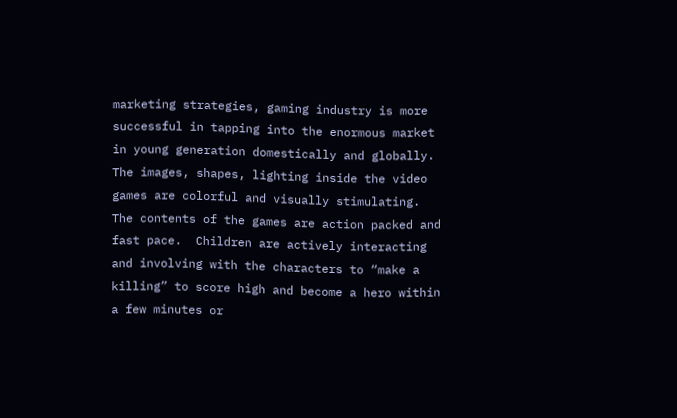marketing strategies, gaming industry is more successful in tapping into the enormous market in young generation domestically and globally.  The images, shapes, lighting inside the video games are colorful and visually stimulating.  The contents of the games are action packed and fast pace.  Children are actively interacting and involving with the characters to “make a killing” to score high and become a hero within a few minutes or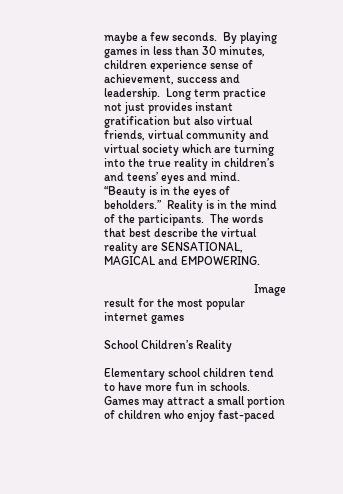maybe a few seconds.  By playing games in less than 30 minutes, children experience sense of achievement, success and leadership.  Long term practice not just provides instant gratification but also virtual friends, virtual community and virtual society which are turning into the true reality in children’s and teens’ eyes and mind.  “Beauty is in the eyes of beholders.”  Reality is in the mind of the participants.  The words that best describe the virtual reality are SENSATIONAL, MAGICAL and EMPOWERING.

                                                  Image result for the most popular internet games

School Children’s Reality

Elementary school children tend to have more fun in schools.  Games may attract a small portion of children who enjoy fast-paced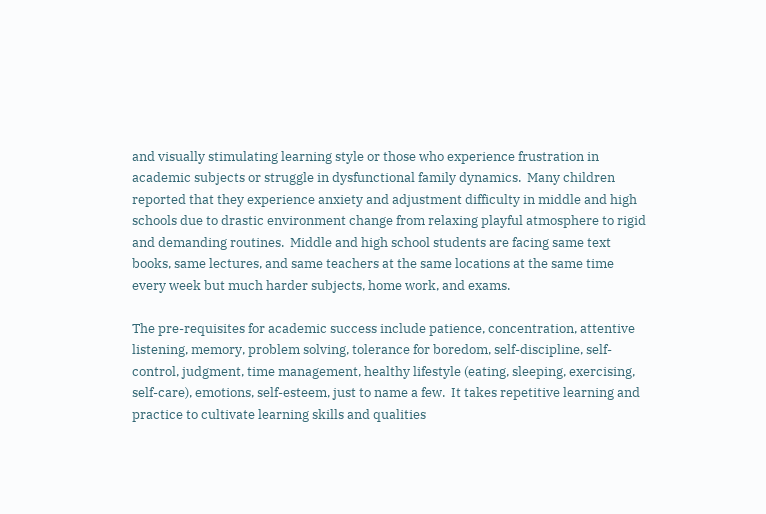and visually stimulating learning style or those who experience frustration in academic subjects or struggle in dysfunctional family dynamics.  Many children reported that they experience anxiety and adjustment difficulty in middle and high schools due to drastic environment change from relaxing playful atmosphere to rigid and demanding routines.  Middle and high school students are facing same text books, same lectures, and same teachers at the same locations at the same time every week but much harder subjects, home work, and exams.

The pre-requisites for academic success include patience, concentration, attentive listening, memory, problem solving, tolerance for boredom, self-discipline, self-control, judgment, time management, healthy lifestyle (eating, sleeping, exercising, self-care), emotions, self-esteem, just to name a few.  It takes repetitive learning and practice to cultivate learning skills and qualities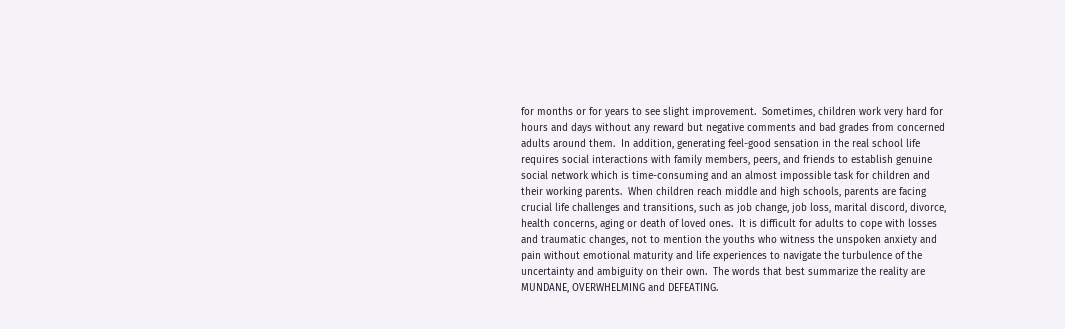for months or for years to see slight improvement.  Sometimes, children work very hard for hours and days without any reward but negative comments and bad grades from concerned adults around them.  In addition, generating feel-good sensation in the real school life requires social interactions with family members, peers, and friends to establish genuine social network which is time-consuming and an almost impossible task for children and their working parents.  When children reach middle and high schools, parents are facing crucial life challenges and transitions, such as job change, job loss, marital discord, divorce, health concerns, aging or death of loved ones.  It is difficult for adults to cope with losses and traumatic changes, not to mention the youths who witness the unspoken anxiety and pain without emotional maturity and life experiences to navigate the turbulence of the uncertainty and ambiguity on their own.  The words that best summarize the reality are MUNDANE, OVERWHELMING and DEFEATING.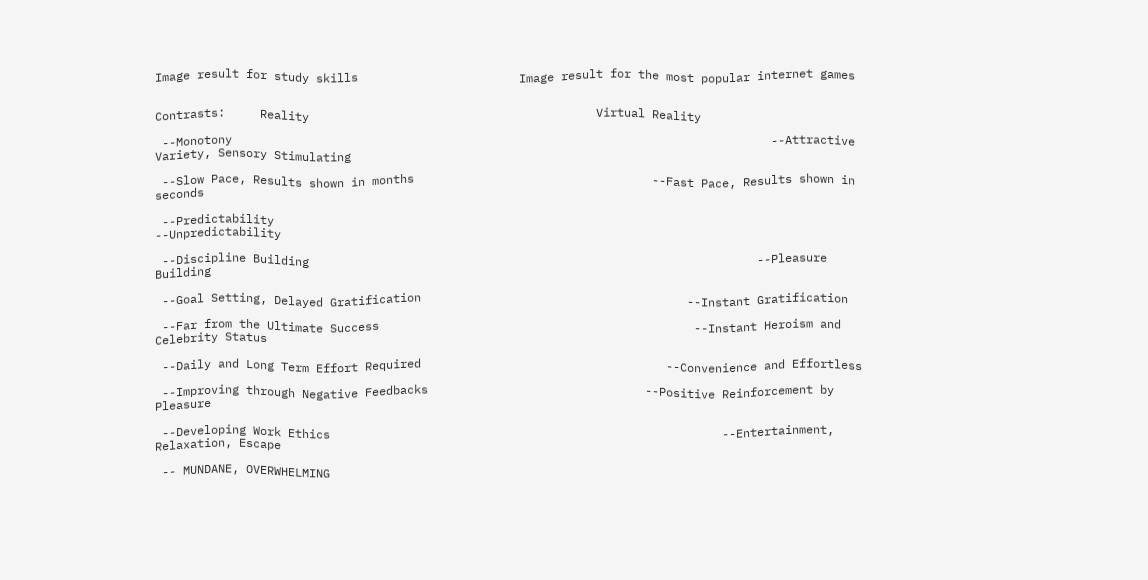Image result for study skills                       Image result for the most popular internet games


Contrasts:     Reality                                         Virtual Reality

 --Monotony                                                                             --Attractive Variety, Sensory Stimulating

 --Slow Pace, Results shown in months                                  --Fast Pace, Results shown in seconds

 --Predictability                                                                         --Unpredictability

 --Discipline Building                                                                --Pleasure Building

 --Goal Setting, Delayed Gratification                                      --Instant Gratification

 --Far from the Ultimate Success                                             --Instant Heroism and Celebrity Status

 --Daily and Long Term Effort Required                                   --Convenience and Effortless

 --Improving through Negative Feedbacks                               --Positive Reinforcement by Pleasure

 --Developing Work Ethics                                                        --Entertainment, Relaxation, Escape

 -- MUNDANE, OVERWHELMING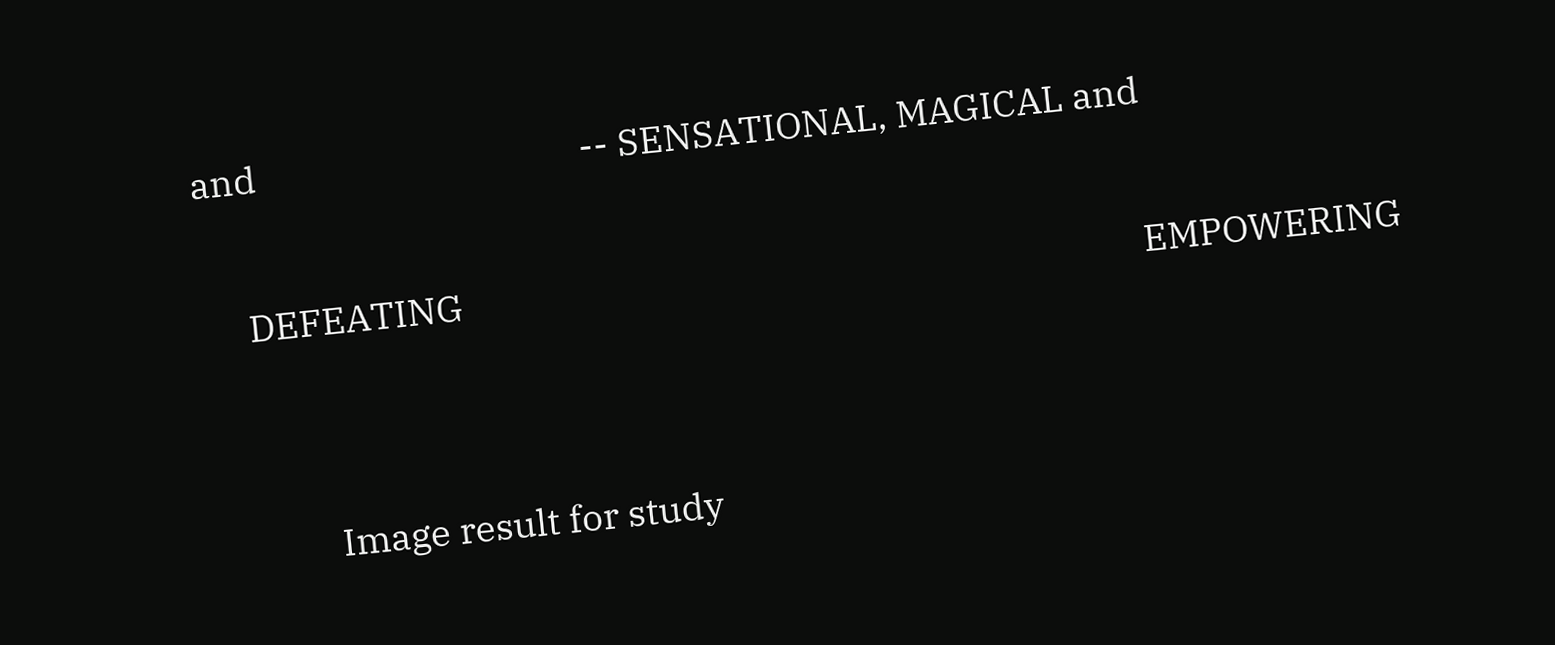and                                    -- SENSATIONAL, MAGICAL and

     DEFEATING                                                                            EMPOWERING


             Image result for study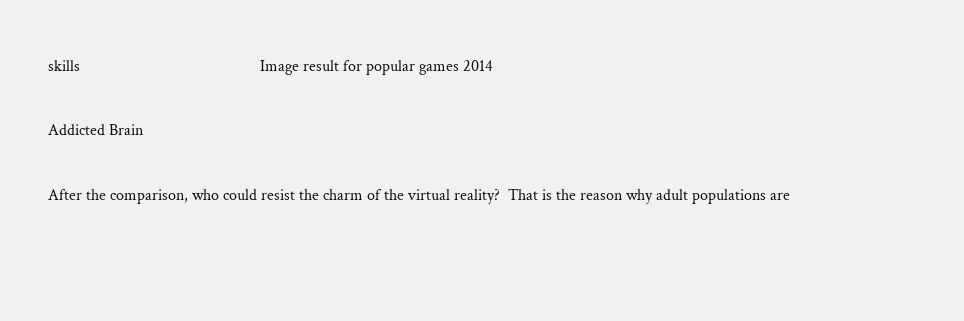skills                                             Image result for popular games 2014

Addicted Brain

After the comparison, who could resist the charm of the virtual reality?  That is the reason why adult populations are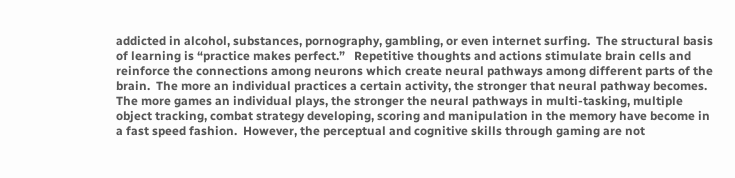addicted in alcohol, substances, pornography, gambling, or even internet surfing.  The structural basis of learning is “practice makes perfect.”   Repetitive thoughts and actions stimulate brain cells and reinforce the connections among neurons which create neural pathways among different parts of the brain.  The more an individual practices a certain activity, the stronger that neural pathway becomes.  The more games an individual plays, the stronger the neural pathways in multi-tasking, multiple object tracking, combat strategy developing, scoring and manipulation in the memory have become in a fast speed fashion.  However, the perceptual and cognitive skills through gaming are not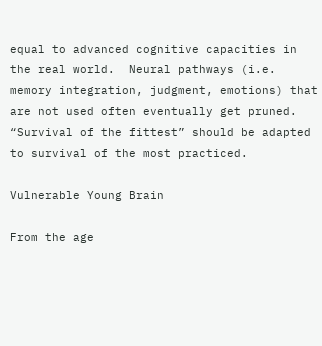equal to advanced cognitive capacities in the real world.  Neural pathways (i.e. memory integration, judgment, emotions) that are not used often eventually get pruned.  “Survival of the fittest” should be adapted to survival of the most practiced.

Vulnerable Young Brain

From the age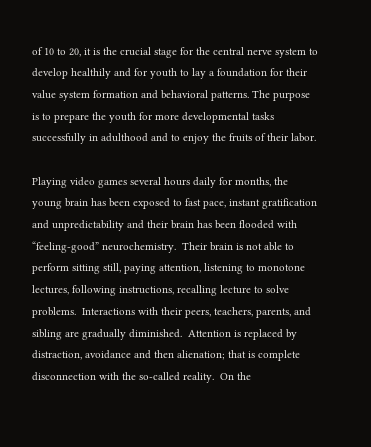of 10 to 20, it is the crucial stage for the central nerve system to develop healthily and for youth to lay a foundation for their value system formation and behavioral patterns. The purpose is to prepare the youth for more developmental tasks successfully in adulthood and to enjoy the fruits of their labor.

Playing video games several hours daily for months, the young brain has been exposed to fast pace, instant gratification and unpredictability and their brain has been flooded with “feeling-good” neurochemistry.  Their brain is not able to perform sitting still, paying attention, listening to monotone lectures, following instructions, recalling lecture to solve problems.  Interactions with their peers, teachers, parents, and sibling are gradually diminished.  Attention is replaced by distraction, avoidance and then alienation; that is complete disconnection with the so-called reality.  On the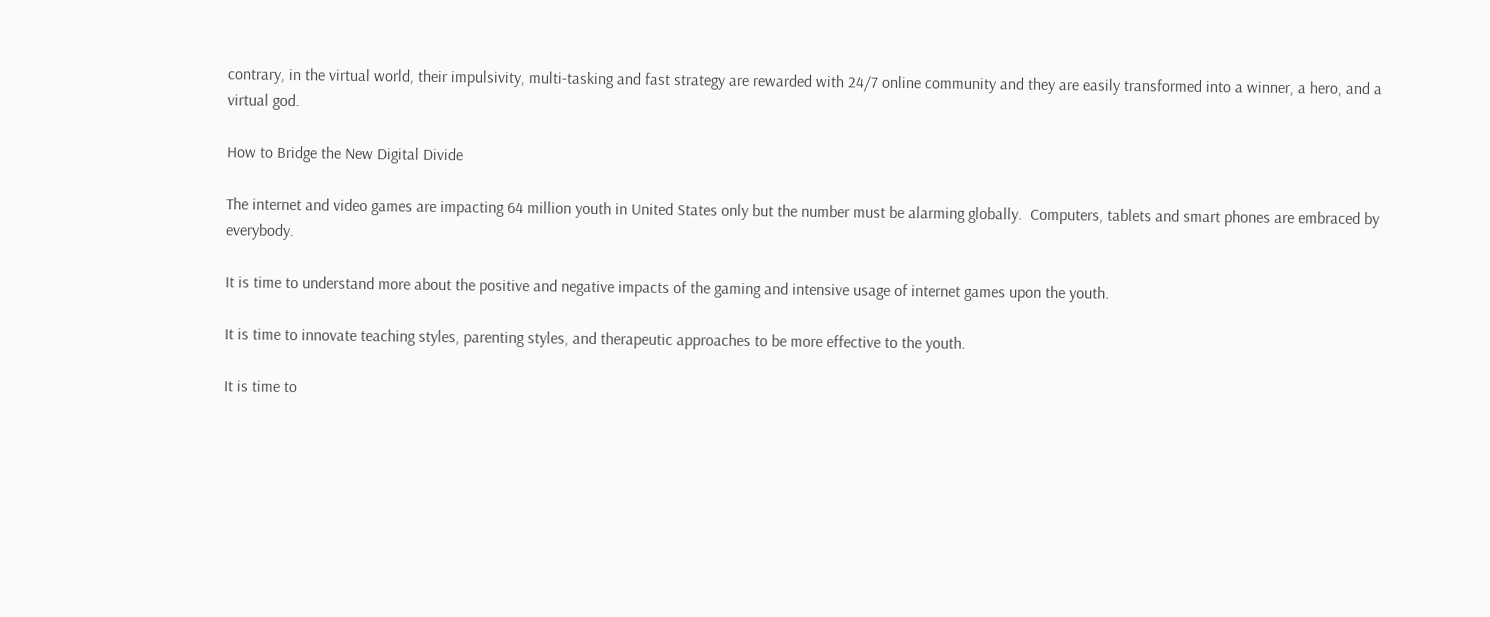contrary, in the virtual world, their impulsivity, multi-tasking and fast strategy are rewarded with 24/7 online community and they are easily transformed into a winner, a hero, and a virtual god.

How to Bridge the New Digital Divide

The internet and video games are impacting 64 million youth in United States only but the number must be alarming globally.  Computers, tablets and smart phones are embraced by everybody.

It is time to understand more about the positive and negative impacts of the gaming and intensive usage of internet games upon the youth.

It is time to innovate teaching styles, parenting styles, and therapeutic approaches to be more effective to the youth.

It is time to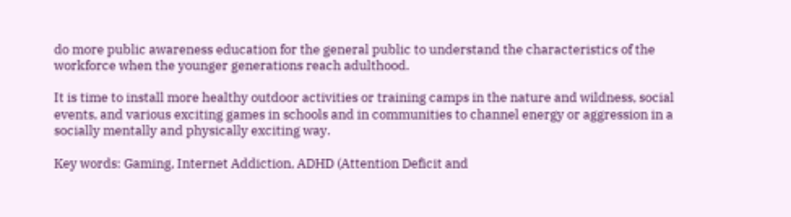do more public awareness education for the general public to understand the characteristics of the workforce when the younger generations reach adulthood.

It is time to install more healthy outdoor activities or training camps in the nature and wildness, social events, and various exciting games in schools and in communities to channel energy or aggression in a socially mentally and physically exciting way.

Key words: Gaming, Internet Addiction, ADHD (Attention Deficit and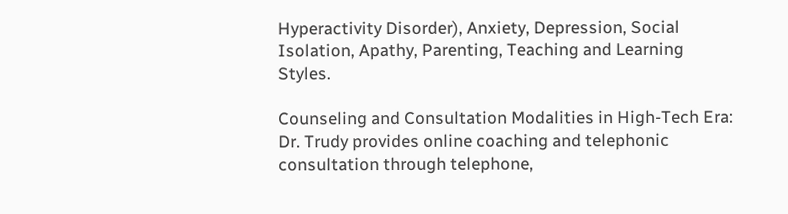Hyperactivity Disorder), Anxiety, Depression, Social Isolation, Apathy, Parenting, Teaching and Learning Styles.

Counseling and Consultation Modalities in High-Tech Era:
Dr. Trudy provides online coaching and telephonic consultation through telephone,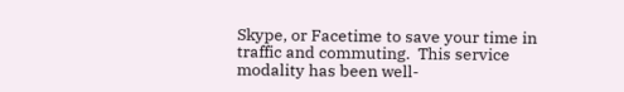Skype, or Facetime to save your time in traffic and commuting.  This service modality has been well-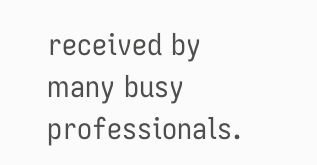received by many busy professionals.